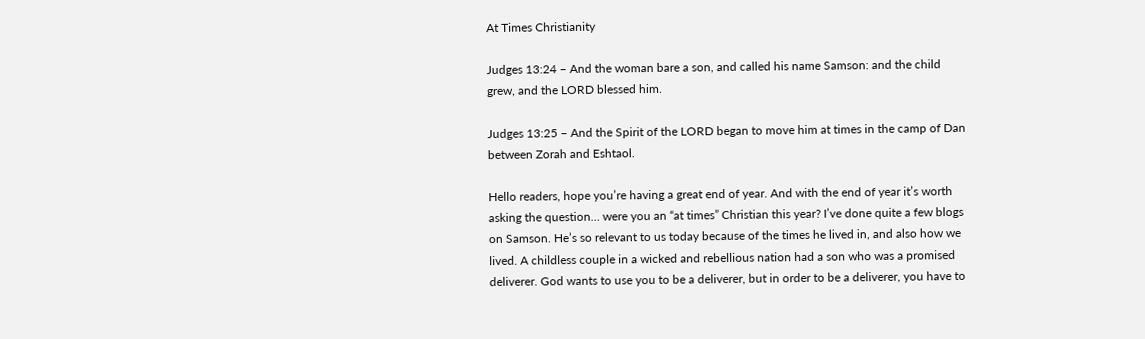At Times Christianity

Judges 13:24 – And the woman bare a son, and called his name Samson: and the child grew, and the LORD blessed him.

Judges 13:25 – And the Spirit of the LORD began to move him at times in the camp of Dan between Zorah and Eshtaol.

Hello readers, hope you’re having a great end of year. And with the end of year it’s worth asking the question… were you an “at times” Christian this year? I’ve done quite a few blogs on Samson. He’s so relevant to us today because of the times he lived in, and also how we lived. A childless couple in a wicked and rebellious nation had a son who was a promised deliverer. God wants to use you to be a deliverer, but in order to be a deliverer, you have to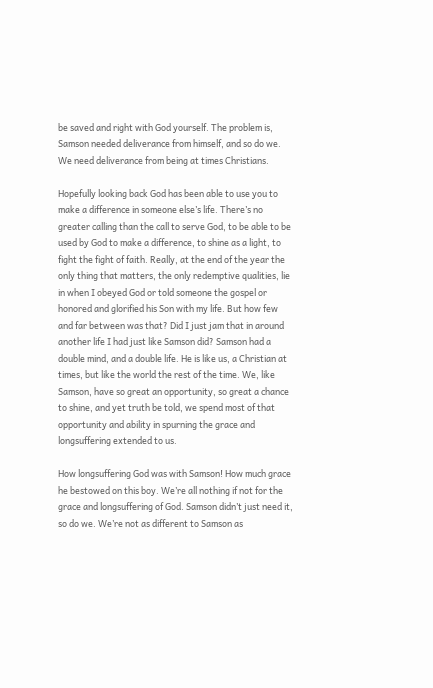be saved and right with God yourself. The problem is, Samson needed deliverance from himself, and so do we. We need deliverance from being at times Christians.

Hopefully looking back God has been able to use you to make a difference in someone else’s life. There’s no greater calling than the call to serve God, to be able to be used by God to make a difference, to shine as a light, to fight the fight of faith. Really, at the end of the year the only thing that matters, the only redemptive qualities, lie in when I obeyed God or told someone the gospel or honored and glorified his Son with my life. But how few and far between was that? Did I just jam that in around another life I had just like Samson did? Samson had a double mind, and a double life. He is like us, a Christian at times, but like the world the rest of the time. We, like Samson, have so great an opportunity, so great a chance to shine, and yet truth be told, we spend most of that opportunity and ability in spurning the grace and longsuffering extended to us.

How longsuffering God was with Samson! How much grace he bestowed on this boy. We’re all nothing if not for the grace and longsuffering of God. Samson didn’t just need it, so do we. We’re not as different to Samson as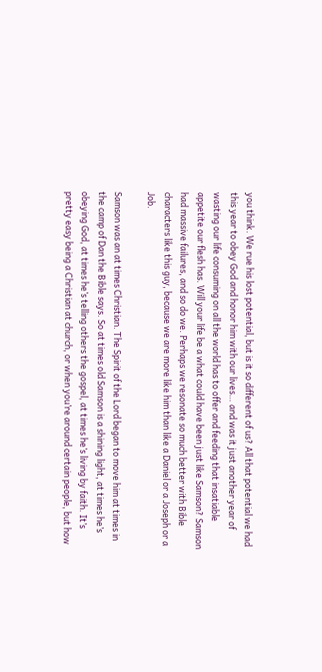you think. We rue his lost potential, but is it so different of us? All that potential we had this year to obey God and honor him with our lives… and was it just another year of wasting our life consuming on all the world has to offer and feeding that insatiable appetite our flesh has. Will your life be a what could have been just like Samson? Samson had massive failures, and so do we. Perhaps we resonate so much better with Bible characters like this guy, because we are more like him than like a Daniel or a Joseph or a Job.

Samson was an at times Christian. The Spirit of the Lord began to move him at times in the camp of Dan the Bible says. So at times old Samson is a shining light, at times he’s obeying God, at times he’s telling others the gospel, at times he’s living by faith. It’s pretty easy being a Christian at church, or when you’re around certain people, but how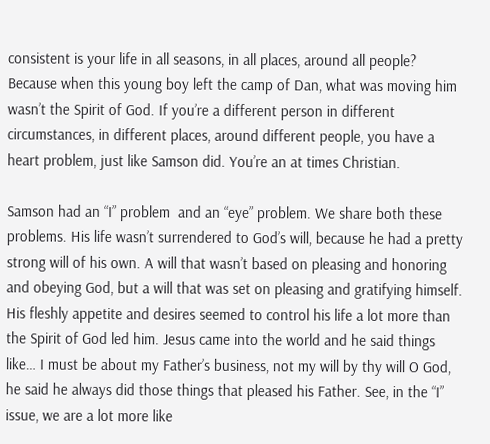consistent is your life in all seasons, in all places, around all people? Because when this young boy left the camp of Dan, what was moving him wasn’t the Spirit of God. If you’re a different person in different circumstances, in different places, around different people, you have a heart problem, just like Samson did. You’re an at times Christian.

Samson had an “I” problem  and an “eye” problem. We share both these problems. His life wasn’t surrendered to God’s will, because he had a pretty strong will of his own. A will that wasn’t based on pleasing and honoring and obeying God, but a will that was set on pleasing and gratifying himself. His fleshly appetite and desires seemed to control his life a lot more than the Spirit of God led him. Jesus came into the world and he said things like… I must be about my Father’s business, not my will by thy will O God, he said he always did those things that pleased his Father. See, in the “I” issue, we are a lot more like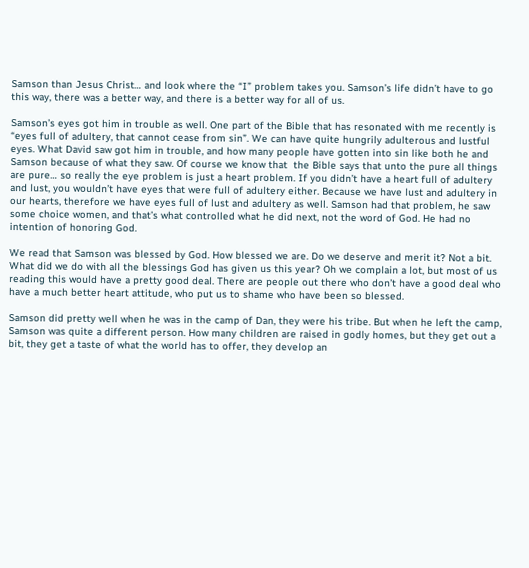Samson than Jesus Christ… and look where the “I” problem takes you. Samson’s life didn’t have to go this way, there was a better way, and there is a better way for all of us.

Samson’s eyes got him in trouble as well. One part of the Bible that has resonated with me recently is “eyes full of adultery, that cannot cease from sin”. We can have quite hungrily adulterous and lustful eyes. What David saw got him in trouble, and how many people have gotten into sin like both he and Samson because of what they saw. Of course we know that  the Bible says that unto the pure all things are pure… so really the eye problem is just a heart problem. If you didn’t have a heart full of adultery and lust, you wouldn’t have eyes that were full of adultery either. Because we have lust and adultery in our hearts, therefore we have eyes full of lust and adultery as well. Samson had that problem, he saw some choice women, and that’s what controlled what he did next, not the word of God. He had no intention of honoring God.

We read that Samson was blessed by God. How blessed we are. Do we deserve and merit it? Not a bit. What did we do with all the blessings God has given us this year? Oh we complain a lot, but most of us reading this would have a pretty good deal. There are people out there who don’t have a good deal who have a much better heart attitude, who put us to shame who have been so blessed.

Samson did pretty well when he was in the camp of Dan, they were his tribe. But when he left the camp, Samson was quite a different person. How many children are raised in godly homes, but they get out a bit, they get a taste of what the world has to offer, they develop an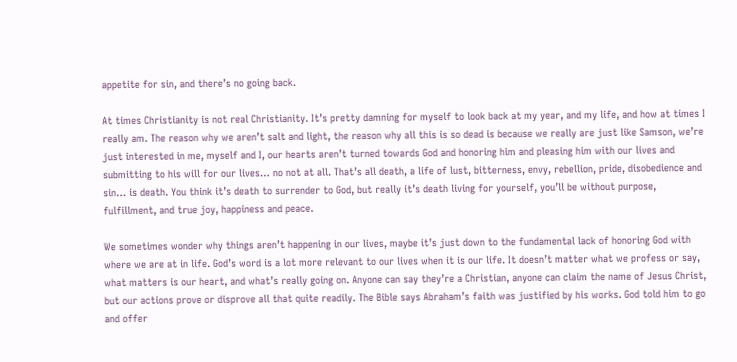appetite for sin, and there’s no going back.

At times Christianity is not real Christianity. It’s pretty damning for myself to look back at my year, and my life, and how at times I really am. The reason why we aren’t salt and light, the reason why all this is so dead is because we really are just like Samson, we’re just interested in me, myself and I, our hearts aren’t turned towards God and honoring him and pleasing him with our lives and submitting to his will for our lives… no not at all. That’s all death, a life of lust, bitterness, envy, rebellion, pride, disobedience and sin… is death. You think it’s death to surrender to God, but really it’s death living for yourself, you’ll be without purpose, fulfillment, and true joy, happiness and peace.

We sometimes wonder why things aren’t happening in our lives, maybe it’s just down to the fundamental lack of honoring God with where we are at in life. God’s word is a lot more relevant to our lives when it is our life. It doesn’t matter what we profess or say, what matters is our heart, and what’s really going on. Anyone can say they’re a Christian, anyone can claim the name of Jesus Christ, but our actions prove or disprove all that quite readily. The Bible says Abraham’s faith was justified by his works. God told him to go and offer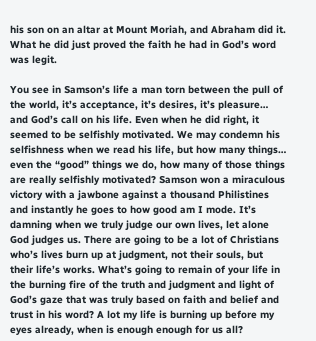his son on an altar at Mount Moriah, and Abraham did it. What he did just proved the faith he had in God’s word was legit.

You see in Samson’s life a man torn between the pull of the world, it’s acceptance, it’s desires, it’s pleasure… and God’s call on his life. Even when he did right, it seemed to be selfishly motivated. We may condemn his selfishness when we read his life, but how many things… even the “good” things we do, how many of those things are really selfishly motivated? Samson won a miraculous victory with a jawbone against a thousand Philistines and instantly he goes to how good am I mode. It’s damning when we truly judge our own lives, let alone God judges us. There are going to be a lot of Christians who’s lives burn up at judgment, not their souls, but their life’s works. What’s going to remain of your life in the burning fire of the truth and judgment and light of God’s gaze that was truly based on faith and belief and trust in his word? A lot my life is burning up before my eyes already, when is enough enough for us all?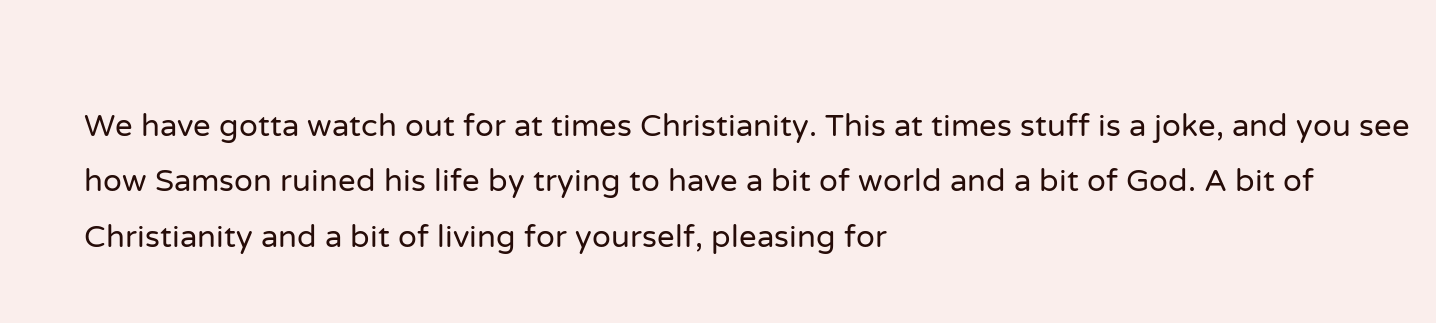We have gotta watch out for at times Christianity. This at times stuff is a joke, and you see how Samson ruined his life by trying to have a bit of world and a bit of God. A bit of Christianity and a bit of living for yourself, pleasing for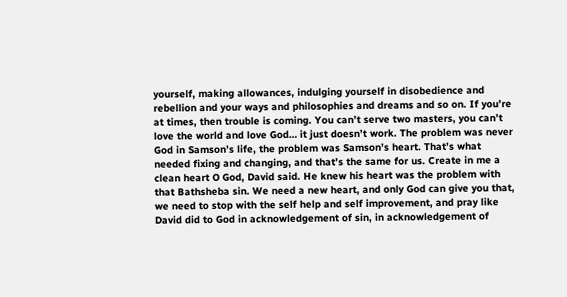yourself, making allowances, indulging yourself in disobedience and rebellion and your ways and philosophies and dreams and so on. If you’re at times, then trouble is coming. You can’t serve two masters, you can’t love the world and love God… it just doesn’t work. The problem was never God in Samson’s life, the problem was Samson’s heart. That’s what needed fixing and changing, and that’s the same for us. Create in me a clean heart O God, David said. He knew his heart was the problem with that Bathsheba sin. We need a new heart, and only God can give you that, we need to stop with the self help and self improvement, and pray like David did to God in acknowledgement of sin, in acknowledgement of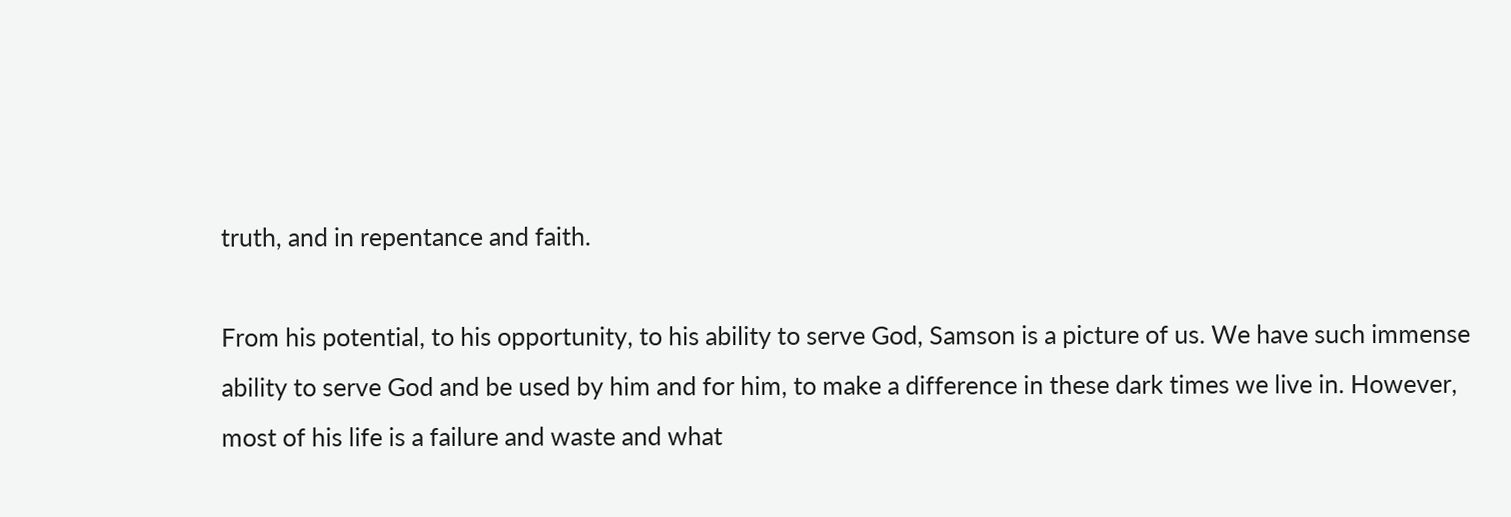truth, and in repentance and faith.

From his potential, to his opportunity, to his ability to serve God, Samson is a picture of us. We have such immense ability to serve God and be used by him and for him, to make a difference in these dark times we live in. However, most of his life is a failure and waste and what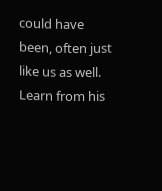could have been, often just like us as well. Learn from his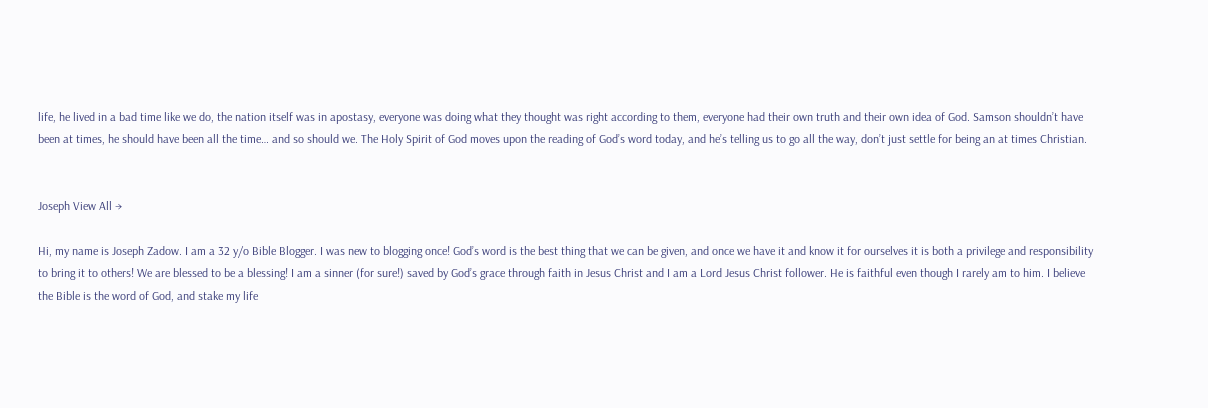life, he lived in a bad time like we do, the nation itself was in apostasy, everyone was doing what they thought was right according to them, everyone had their own truth and their own idea of God. Samson shouldn’t have been at times, he should have been all the time… and so should we. The Holy Spirit of God moves upon the reading of God’s word today, and he’s telling us to go all the way, don’t just settle for being an at times Christian.


Joseph View All →

Hi, my name is Joseph Zadow. I am a 32 y/o Bible Blogger. I was new to blogging once! God’s word is the best thing that we can be given, and once we have it and know it for ourselves it is both a privilege and responsibility to bring it to others! We are blessed to be a blessing! I am a sinner (for sure!) saved by God’s grace through faith in Jesus Christ and I am a Lord Jesus Christ follower. He is faithful even though I rarely am to him. I believe the Bible is the word of God, and stake my life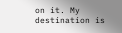on it. My destination is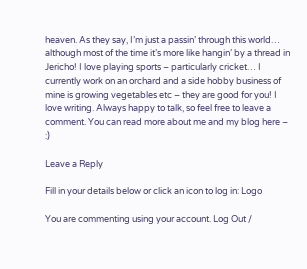heaven. As they say, I’m just a passin’ through this world… although most of the time it’s more like hangin’ by a thread in Jericho! I love playing sports – particularly cricket… I currently work on an orchard and a side hobby business of mine is growing vegetables etc – they are good for you! I love writing. Always happy to talk, so feel free to leave a comment. You can read more about me and my blog here – :)

Leave a Reply

Fill in your details below or click an icon to log in: Logo

You are commenting using your account. Log Out /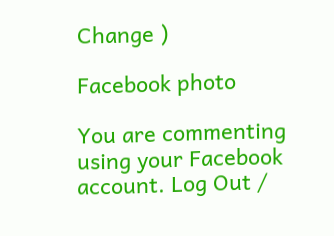Change )

Facebook photo

You are commenting using your Facebook account. Log Out /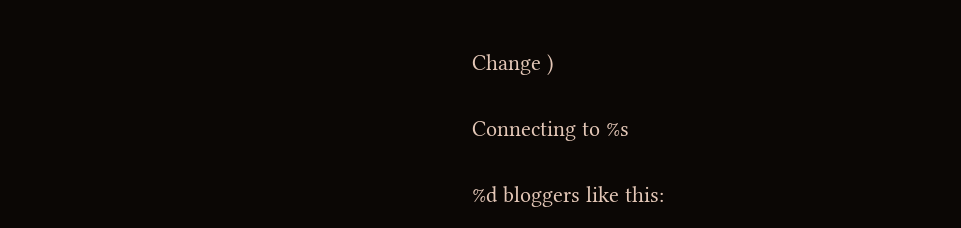Change )

Connecting to %s

%d bloggers like this: